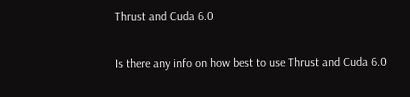Thrust and Cuda 6.0

Is there any info on how best to use Thrust and Cuda 6.0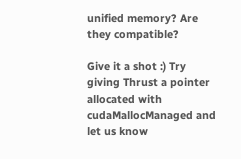unified memory? Are they compatible?

Give it a shot :) Try giving Thrust a pointer allocated with cudaMallocManaged and let us know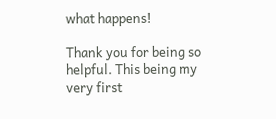what happens!

Thank you for being so helpful. This being my very first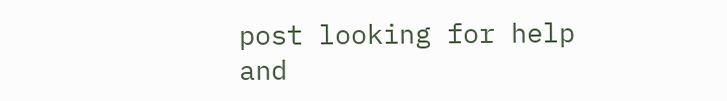post looking for help and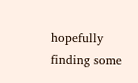hopefully finding some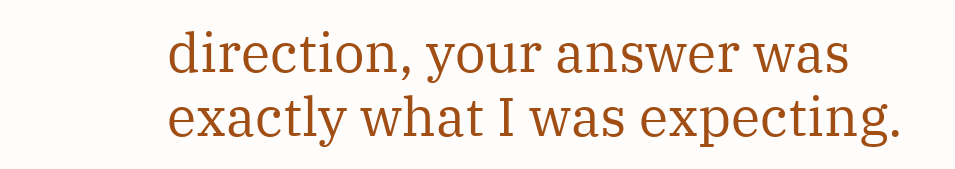direction, your answer was exactly what I was expecting.